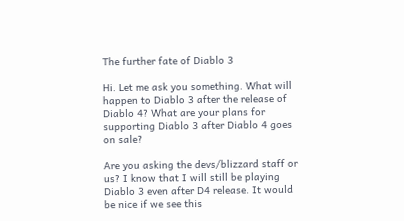The further fate of Diablo 3

Hi. Let me ask you something. What will happen to Diablo 3 after the release of Diablo 4? What are your plans for supporting Diablo 3 after Diablo 4 goes on sale?

Are you asking the devs/blizzard staff or us? I know that I will still be playing Diablo 3 even after D4 release. It would be nice if we see this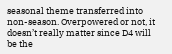seasonal theme transferred into non-season. Overpowered or not, it doesn’t really matter since D4 will be the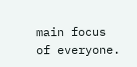main focus of everyone.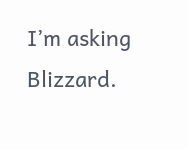I’m asking Blizzard.